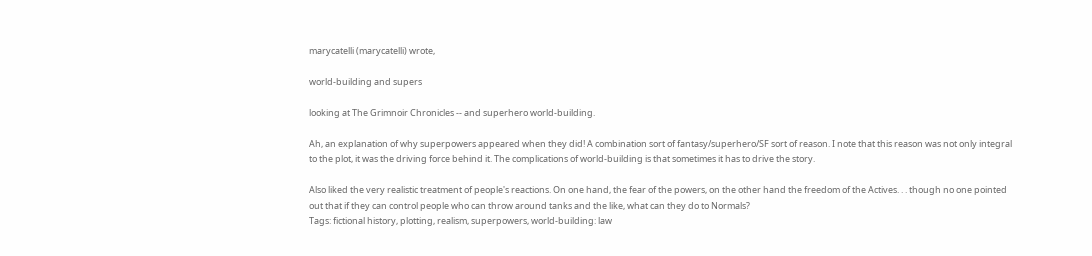marycatelli (marycatelli) wrote,

world-building and supers

looking at The Grimnoir Chronicles -- and superhero world-building.

Ah, an explanation of why superpowers appeared when they did! A combination sort of fantasy/superhero/SF sort of reason. I note that this reason was not only integral to the plot, it was the driving force behind it. The complications of world-building is that sometimes it has to drive the story.

Also liked the very realistic treatment of people's reactions. On one hand, the fear of the powers, on the other hand the freedom of the Actives. . . though no one pointed out that if they can control people who can throw around tanks and the like, what can they do to Normals?
Tags: fictional history, plotting, realism, superpowers, world-building: law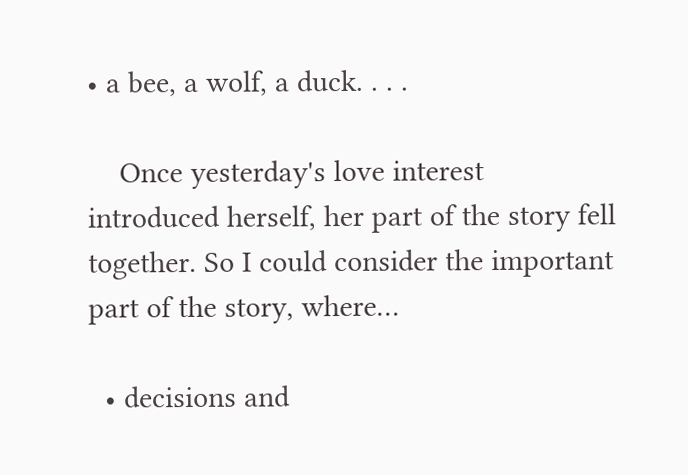• a bee, a wolf, a duck. . . .

    Once yesterday's love interest introduced herself, her part of the story fell together. So I could consider the important part of the story, where…

  • decisions and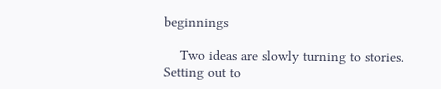beginnings

    Two ideas are slowly turning to stories. Setting out to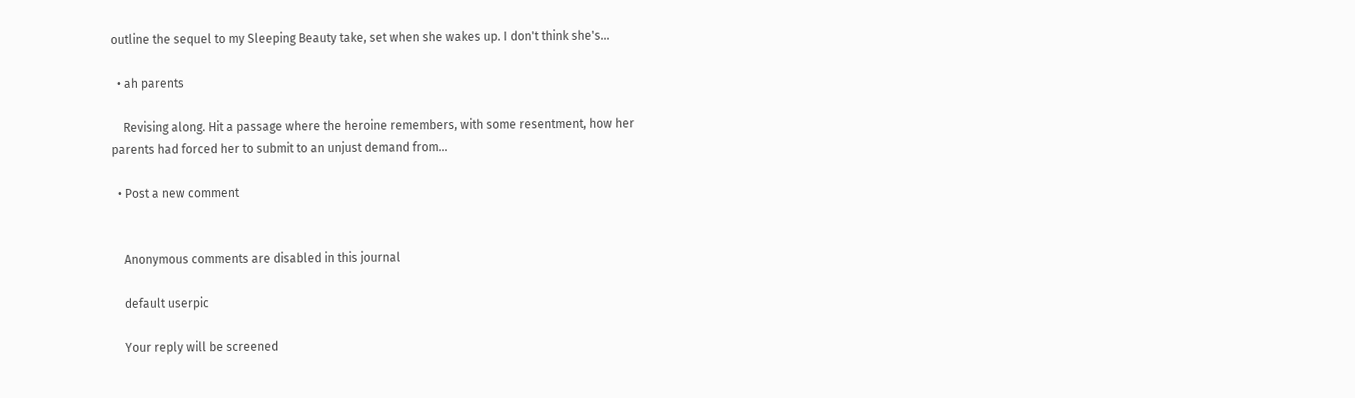outline the sequel to my Sleeping Beauty take, set when she wakes up. I don't think she's…

  • ah parents

    Revising along. Hit a passage where the heroine remembers, with some resentment, how her parents had forced her to submit to an unjust demand from…

  • Post a new comment


    Anonymous comments are disabled in this journal

    default userpic

    Your reply will be screened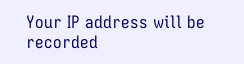Your IP address will be recorded